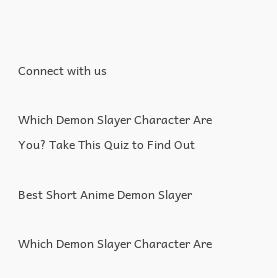Connect with us

Which Demon Slayer Character Are You? Take This Quiz to Find Out

Best Short Anime Demon Slayer

Which Demon Slayer Character Are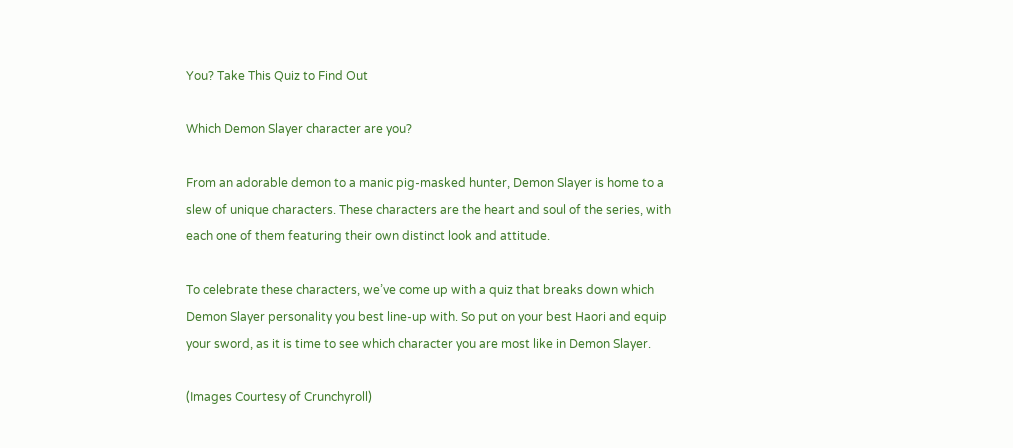You? Take This Quiz to Find Out

Which Demon Slayer character are you?

From an adorable demon to a manic pig-masked hunter, Demon Slayer is home to a slew of unique characters. These characters are the heart and soul of the series, with each one of them featuring their own distinct look and attitude.

To celebrate these characters, we’ve come up with a quiz that breaks down which Demon Slayer personality you best line-up with. So put on your best Haori and equip your sword, as it is time to see which character you are most like in Demon Slayer.

(Images Courtesy of Crunchyroll)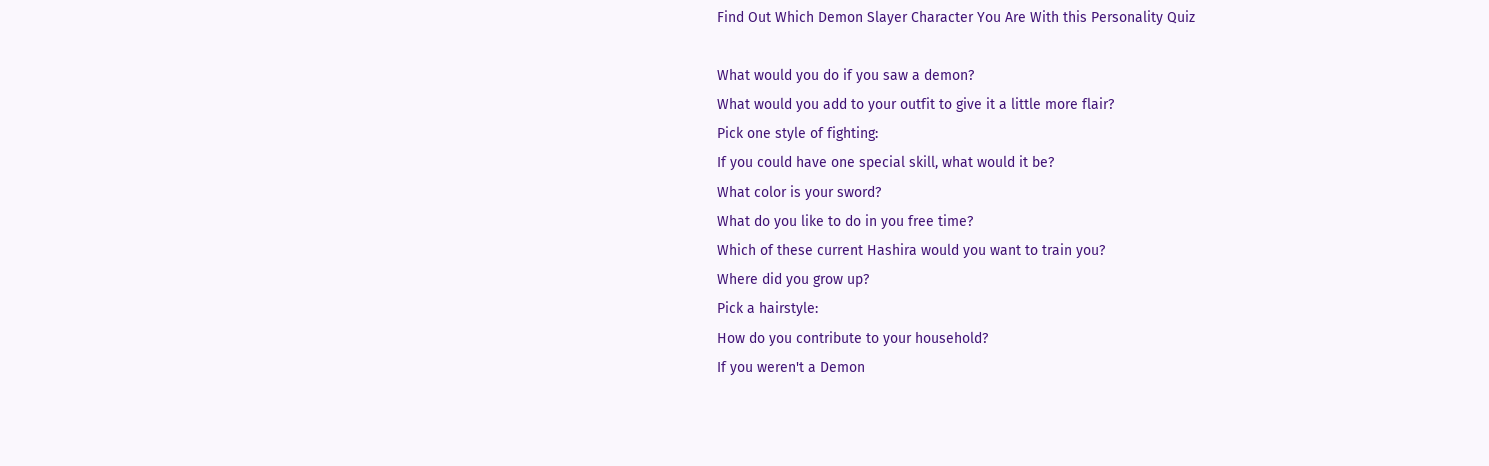Find Out Which Demon Slayer Character You Are With this Personality Quiz

What would you do if you saw a demon?
What would you add to your outfit to give it a little more flair?
Pick one style of fighting:
If you could have one special skill, what would it be?
What color is your sword?
What do you like to do in you free time?
Which of these current Hashira would you want to train you?
Where did you grow up?
Pick a hairstyle:
How do you contribute to your household?
If you weren't a Demon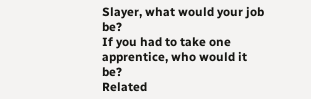Slayer, what would your job be?
If you had to take one apprentice, who would it be?
Related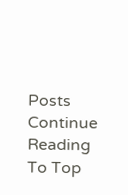Posts
Continue Reading
To Top